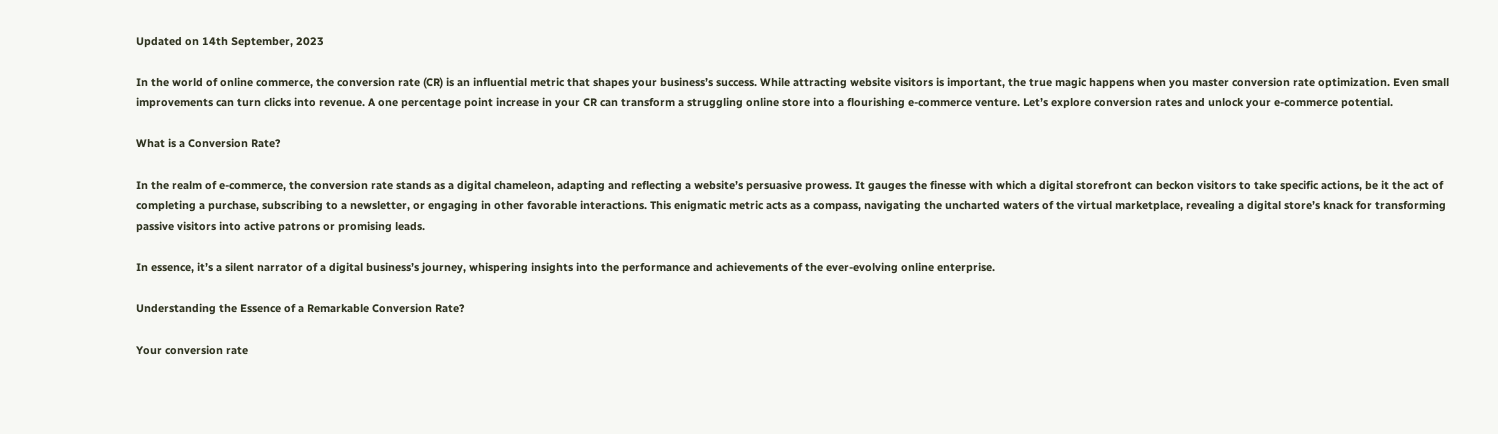Updated on 14th September, 2023

In the world of online commerce, the conversion rate (CR) is an influential metric that shapes your business’s success. While attracting website visitors is important, the true magic happens when you master conversion rate optimization. Even small improvements can turn clicks into revenue. A one percentage point increase in your CR can transform a struggling online store into a flourishing e-commerce venture. Let’s explore conversion rates and unlock your e-commerce potential.

What is a Conversion Rate?

In the realm of e-commerce, the conversion rate stands as a digital chameleon, adapting and reflecting a website’s persuasive prowess. It gauges the finesse with which a digital storefront can beckon visitors to take specific actions, be it the act of completing a purchase, subscribing to a newsletter, or engaging in other favorable interactions. This enigmatic metric acts as a compass, navigating the uncharted waters of the virtual marketplace, revealing a digital store’s knack for transforming passive visitors into active patrons or promising leads.

In essence, it’s a silent narrator of a digital business’s journey, whispering insights into the performance and achievements of the ever-evolving online enterprise.

Understanding the Essence of a Remarkable Conversion Rate?

Your conversion rate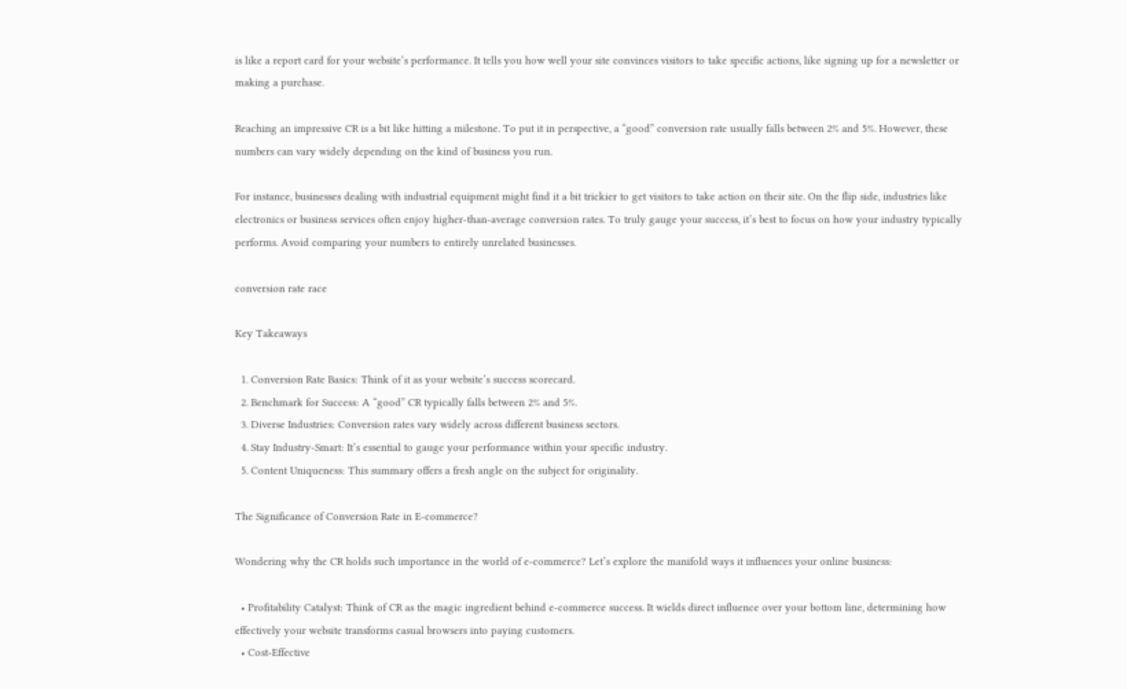is like a report card for your website’s performance. It tells you how well your site convinces visitors to take specific actions, like signing up for a newsletter or making a purchase.

Reaching an impressive CR is a bit like hitting a milestone. To put it in perspective, a “good” conversion rate usually falls between 2% and 5%. However, these numbers can vary widely depending on the kind of business you run.

For instance, businesses dealing with industrial equipment might find it a bit trickier to get visitors to take action on their site. On the flip side, industries like electronics or business services often enjoy higher-than-average conversion rates. To truly gauge your success, it’s best to focus on how your industry typically performs. Avoid comparing your numbers to entirely unrelated businesses.

conversion rate race

Key Takeaways

  1. Conversion Rate Basics: Think of it as your website’s success scorecard.
  2. Benchmark for Success: A “good” CR typically falls between 2% and 5%.
  3. Diverse Industries: Conversion rates vary widely across different business sectors.
  4. Stay Industry-Smart: It’s essential to gauge your performance within your specific industry.
  5. Content Uniqueness: This summary offers a fresh angle on the subject for originality.

The Significance of Conversion Rate in E-commerce?

Wondering why the CR holds such importance in the world of e-commerce? Let’s explore the manifold ways it influences your online business:

  • Profitability Catalyst: Think of CR as the magic ingredient behind e-commerce success. It wields direct influence over your bottom line, determining how effectively your website transforms casual browsers into paying customers.
  • Cost-Effective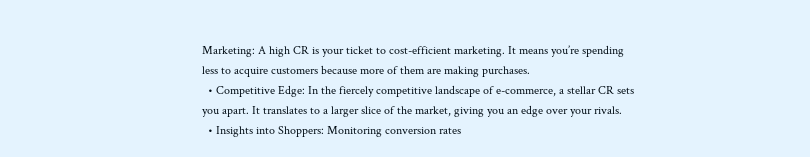Marketing: A high CR is your ticket to cost-efficient marketing. It means you’re spending less to acquire customers because more of them are making purchases.
  • Competitive Edge: In the fiercely competitive landscape of e-commerce, a stellar CR sets you apart. It translates to a larger slice of the market, giving you an edge over your rivals.
  • Insights into Shoppers: Monitoring conversion rates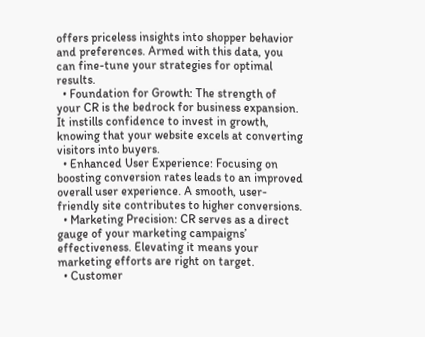offers priceless insights into shopper behavior and preferences. Armed with this data, you can fine-tune your strategies for optimal results.
  • Foundation for Growth: The strength of your CR is the bedrock for business expansion. It instills confidence to invest in growth, knowing that your website excels at converting visitors into buyers.
  • Enhanced User Experience: Focusing on boosting conversion rates leads to an improved overall user experience. A smooth, user-friendly site contributes to higher conversions.
  • Marketing Precision: CR serves as a direct gauge of your marketing campaigns’ effectiveness. Elevating it means your marketing efforts are right on target.
  • Customer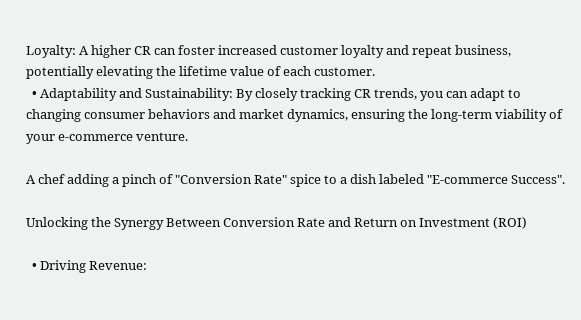Loyalty: A higher CR can foster increased customer loyalty and repeat business, potentially elevating the lifetime value of each customer.
  • Adaptability and Sustainability: By closely tracking CR trends, you can adapt to changing consumer behaviors and market dynamics, ensuring the long-term viability of your e-commerce venture.

A chef adding a pinch of "Conversion Rate" spice to a dish labeled "E-commerce Success".

Unlocking the Synergy Between Conversion Rate and Return on Investment (ROI)

  • Driving Revenue: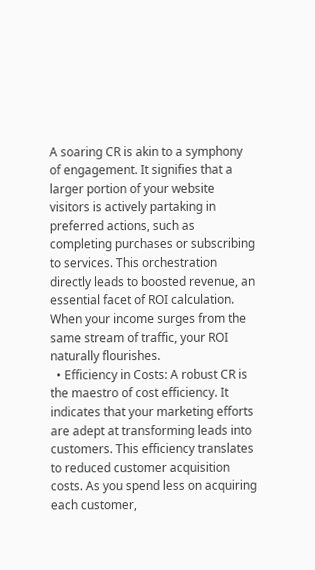A soaring CR is akin to a symphony of engagement. It signifies that a larger portion of your website visitors is actively partaking in preferred actions, such as completing purchases or subscribing to services. This orchestration directly leads to boosted revenue, an essential facet of ROI calculation. When your income surges from the same stream of traffic, your ROI naturally flourishes.
  • Efficiency in Costs: A robust CR is the maestro of cost efficiency. It indicates that your marketing efforts are adept at transforming leads into customers. This efficiency translates to reduced customer acquisition costs. As you spend less on acquiring each customer,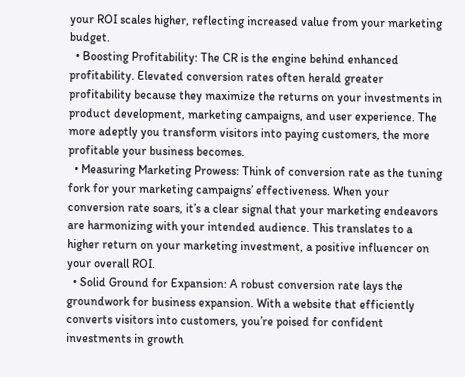your ROI scales higher, reflecting increased value from your marketing budget.
  • Boosting Profitability: The CR is the engine behind enhanced profitability. Elevated conversion rates often herald greater profitability because they maximize the returns on your investments in product development, marketing campaigns, and user experience. The more adeptly you transform visitors into paying customers, the more profitable your business becomes.
  • Measuring Marketing Prowess: Think of conversion rate as the tuning fork for your marketing campaigns’ effectiveness. When your conversion rate soars, it’s a clear signal that your marketing endeavors are harmonizing with your intended audience. This translates to a higher return on your marketing investment, a positive influencer on your overall ROI.
  • Solid Ground for Expansion: A robust conversion rate lays the groundwork for business expansion. With a website that efficiently converts visitors into customers, you’re poised for confident investments in growth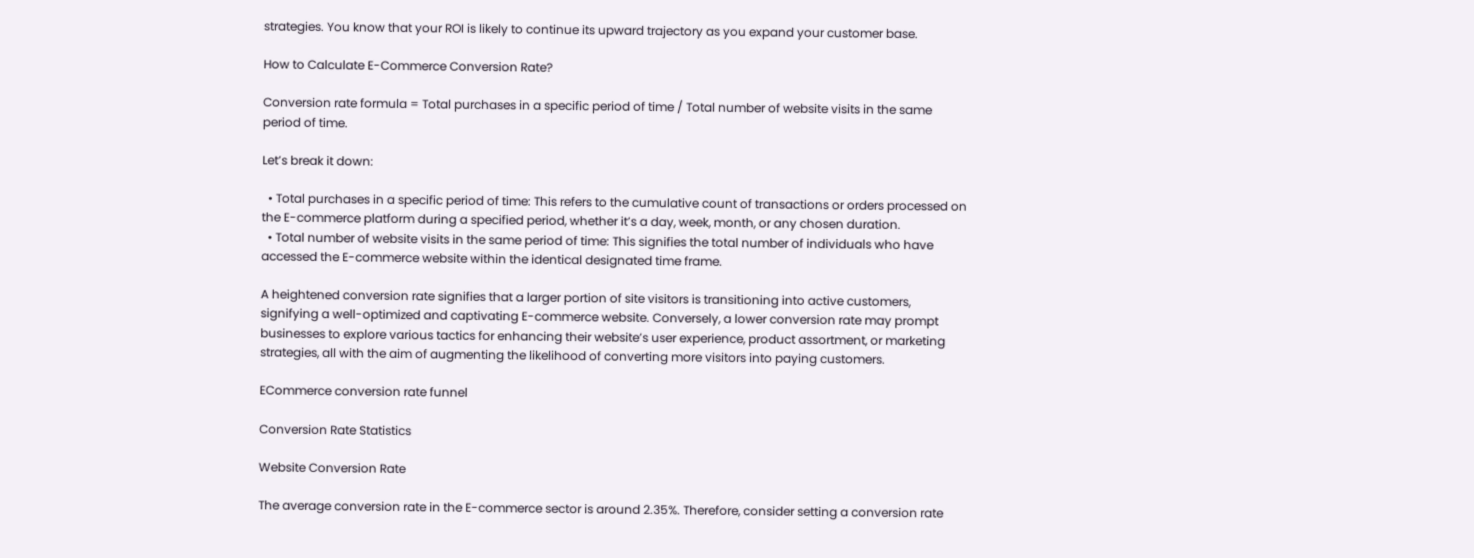strategies. You know that your ROI is likely to continue its upward trajectory as you expand your customer base.

How to Calculate E-Commerce Conversion Rate?

Conversion rate formula = Total purchases in a specific period of time / Total number of website visits in the same period of time.

Let’s break it down:

  • Total purchases in a specific period of time: This refers to the cumulative count of transactions or orders processed on the E-commerce platform during a specified period, whether it’s a day, week, month, or any chosen duration.
  • Total number of website visits in the same period of time: This signifies the total number of individuals who have accessed the E-commerce website within the identical designated time frame.

A heightened conversion rate signifies that a larger portion of site visitors is transitioning into active customers, signifying a well-optimized and captivating E-commerce website. Conversely, a lower conversion rate may prompt businesses to explore various tactics for enhancing their website’s user experience, product assortment, or marketing strategies, all with the aim of augmenting the likelihood of converting more visitors into paying customers.

ECommerce conversion rate funnel

Conversion Rate Statistics

Website Conversion Rate

The average conversion rate in the E-commerce sector is around 2.35%. Therefore, consider setting a conversion rate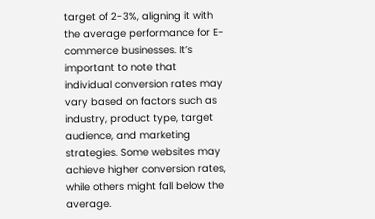target of 2-3%, aligning it with the average performance for E-commerce businesses. It’s important to note that individual conversion rates may vary based on factors such as industry, product type, target audience, and marketing strategies. Some websites may achieve higher conversion rates, while others might fall below the average.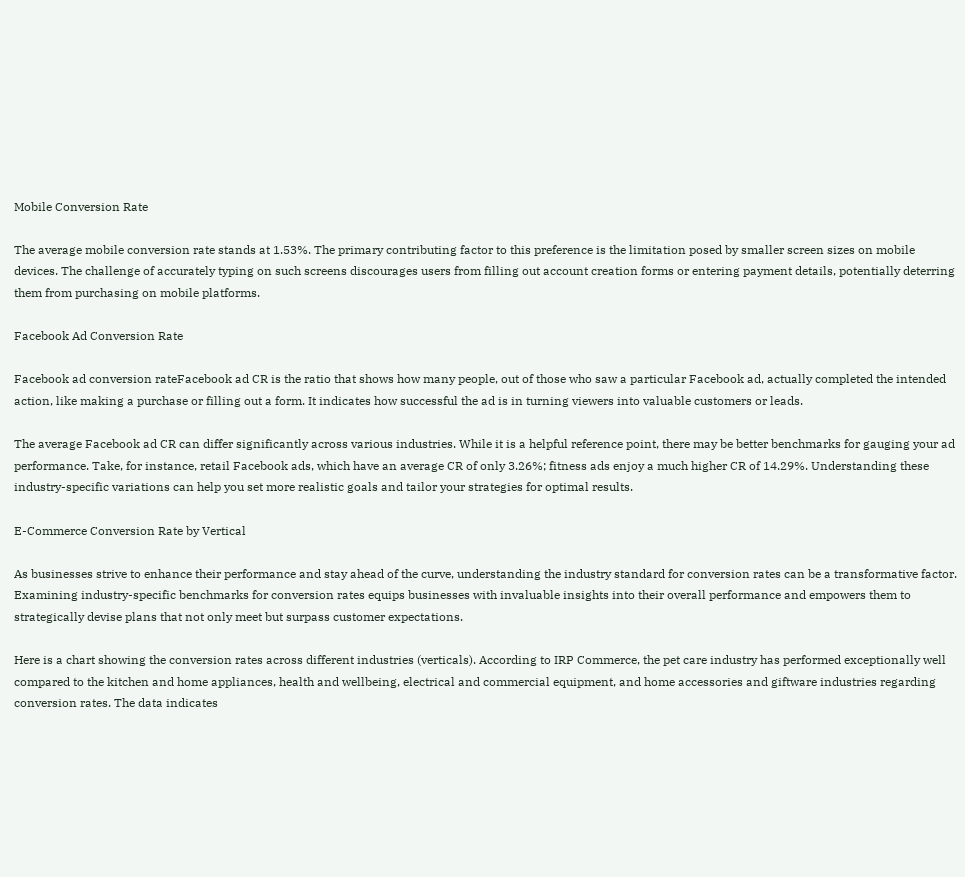Mobile Conversion Rate

The average mobile conversion rate stands at 1.53%. The primary contributing factor to this preference is the limitation posed by smaller screen sizes on mobile devices. The challenge of accurately typing on such screens discourages users from filling out account creation forms or entering payment details, potentially deterring them from purchasing on mobile platforms.

Facebook Ad Conversion Rate

Facebook ad conversion rateFacebook ad CR is the ratio that shows how many people, out of those who saw a particular Facebook ad, actually completed the intended action, like making a purchase or filling out a form. It indicates how successful the ad is in turning viewers into valuable customers or leads.

The average Facebook ad CR can differ significantly across various industries. While it is a helpful reference point, there may be better benchmarks for gauging your ad performance. Take, for instance, retail Facebook ads, which have an average CR of only 3.26%; fitness ads enjoy a much higher CR of 14.29%. Understanding these industry-specific variations can help you set more realistic goals and tailor your strategies for optimal results.

E-Commerce Conversion Rate by Vertical

As businesses strive to enhance their performance and stay ahead of the curve, understanding the industry standard for conversion rates can be a transformative factor. Examining industry-specific benchmarks for conversion rates equips businesses with invaluable insights into their overall performance and empowers them to strategically devise plans that not only meet but surpass customer expectations.

Here is a chart showing the conversion rates across different industries (verticals). According to IRP Commerce, the pet care industry has performed exceptionally well compared to the kitchen and home appliances, health and wellbeing, electrical and commercial equipment, and home accessories and giftware industries regarding conversion rates. The data indicates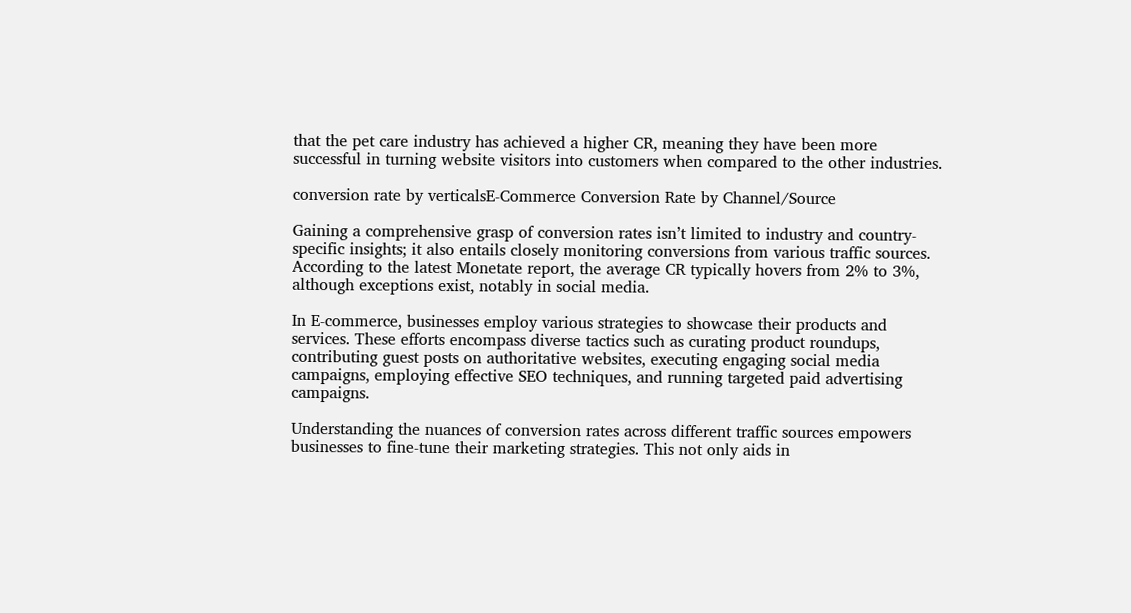that the pet care industry has achieved a higher CR, meaning they have been more successful in turning website visitors into customers when compared to the other industries.

conversion rate by verticalsE-Commerce Conversion Rate by Channel/Source

Gaining a comprehensive grasp of conversion rates isn’t limited to industry and country-specific insights; it also entails closely monitoring conversions from various traffic sources. According to the latest Monetate report, the average CR typically hovers from 2% to 3%, although exceptions exist, notably in social media.

In E-commerce, businesses employ various strategies to showcase their products and services. These efforts encompass diverse tactics such as curating product roundups, contributing guest posts on authoritative websites, executing engaging social media campaigns, employing effective SEO techniques, and running targeted paid advertising campaigns.

Understanding the nuances of conversion rates across different traffic sources empowers businesses to fine-tune their marketing strategies. This not only aids in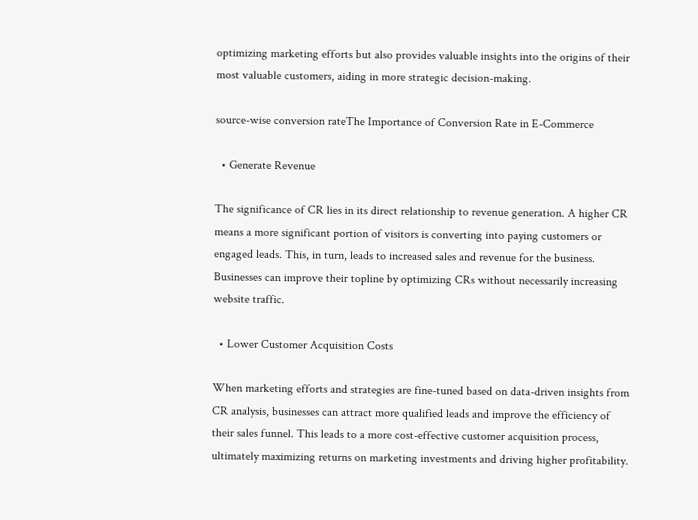optimizing marketing efforts but also provides valuable insights into the origins of their most valuable customers, aiding in more strategic decision-making.

source-wise conversion rateThe Importance of Conversion Rate in E-Commerce

  • Generate Revenue

The significance of CR lies in its direct relationship to revenue generation. A higher CR means a more significant portion of visitors is converting into paying customers or engaged leads. This, in turn, leads to increased sales and revenue for the business. Businesses can improve their topline by optimizing CRs without necessarily increasing website traffic.

  • Lower Customer Acquisition Costs

When marketing efforts and strategies are fine-tuned based on data-driven insights from CR analysis, businesses can attract more qualified leads and improve the efficiency of their sales funnel. This leads to a more cost-effective customer acquisition process, ultimately maximizing returns on marketing investments and driving higher profitability.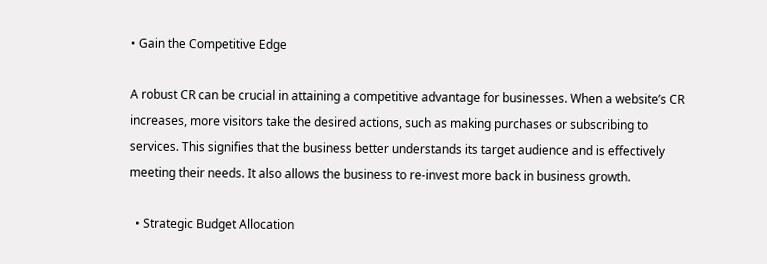• Gain the Competitive Edge

A robust CR can be crucial in attaining a competitive advantage for businesses. When a website’s CR increases, more visitors take the desired actions, such as making purchases or subscribing to services. This signifies that the business better understands its target audience and is effectively meeting their needs. It also allows the business to re-invest more back in business growth.

  • Strategic Budget Allocation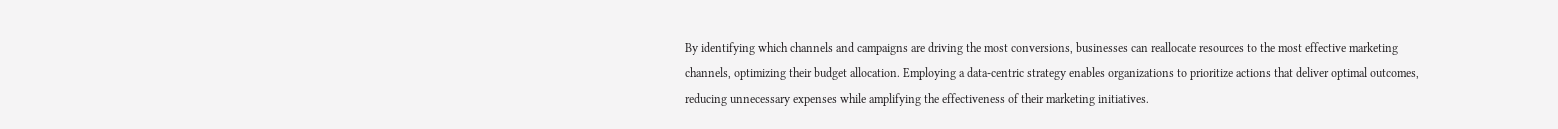By identifying which channels and campaigns are driving the most conversions, businesses can reallocate resources to the most effective marketing channels, optimizing their budget allocation. Employing a data-centric strategy enables organizations to prioritize actions that deliver optimal outcomes, reducing unnecessary expenses while amplifying the effectiveness of their marketing initiatives.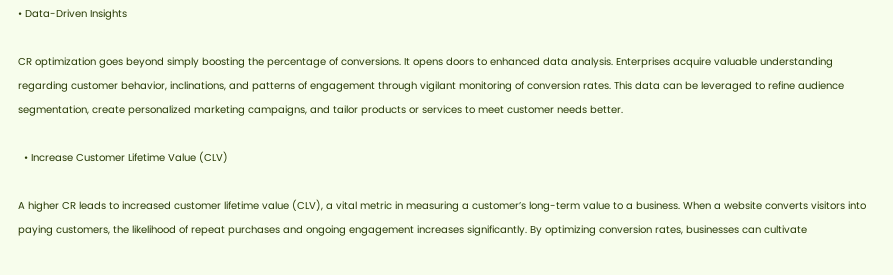• Data-Driven Insights

CR optimization goes beyond simply boosting the percentage of conversions. It opens doors to enhanced data analysis. Enterprises acquire valuable understanding regarding customer behavior, inclinations, and patterns of engagement through vigilant monitoring of conversion rates. This data can be leveraged to refine audience segmentation, create personalized marketing campaigns, and tailor products or services to meet customer needs better.

  • Increase Customer Lifetime Value (CLV)

A higher CR leads to increased customer lifetime value (CLV), a vital metric in measuring a customer’s long-term value to a business. When a website converts visitors into paying customers, the likelihood of repeat purchases and ongoing engagement increases significantly. By optimizing conversion rates, businesses can cultivate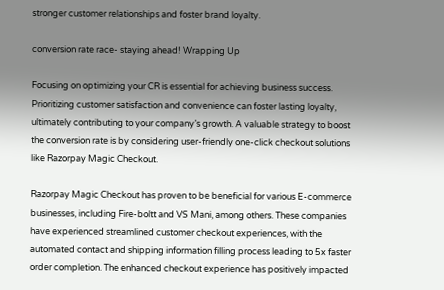stronger customer relationships and foster brand loyalty.

conversion rate race- staying ahead! Wrapping Up

Focusing on optimizing your CR is essential for achieving business success. Prioritizing customer satisfaction and convenience can foster lasting loyalty, ultimately contributing to your company’s growth. A valuable strategy to boost the conversion rate is by considering user-friendly one-click checkout solutions like Razorpay Magic Checkout.

Razorpay Magic Checkout has proven to be beneficial for various E-commerce businesses, including Fire-boltt and VS Mani, among others. These companies have experienced streamlined customer checkout experiences, with the automated contact and shipping information filling process leading to 5x faster order completion. The enhanced checkout experience has positively impacted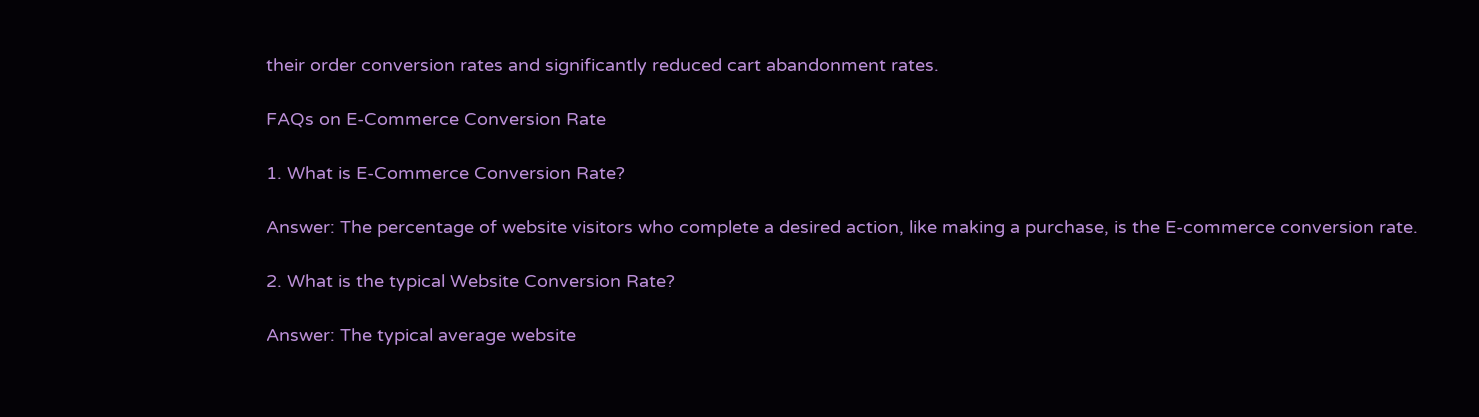their order conversion rates and significantly reduced cart abandonment rates.

FAQs on E-Commerce Conversion Rate

1. What is E-Commerce Conversion Rate?

Answer: The percentage of website visitors who complete a desired action, like making a purchase, is the E-commerce conversion rate.

2. What is the typical Website Conversion Rate?

Answer: The typical average website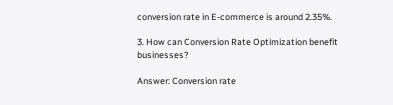conversion rate in E-commerce is around 2.35%.

3. How can Conversion Rate Optimization benefit businesses?

Answer: Conversion rate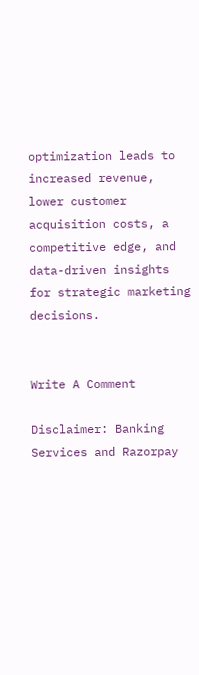optimization leads to increased revenue, lower customer acquisition costs, a competitive edge, and data-driven insights for strategic marketing decisions.


Write A Comment

Disclaimer: Banking Services and Razorpay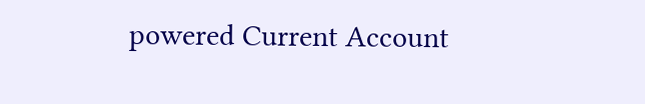powered Current Account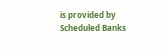is provided by Scheduled Banks